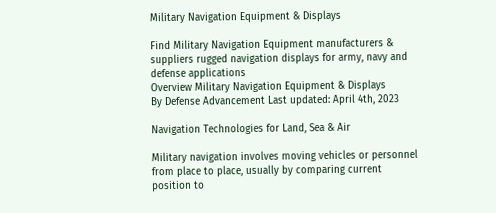Military Navigation Equipment & Displays

Find Military Navigation Equipment manufacturers & suppliers rugged navigation displays for army, navy and defense applications
Overview Military Navigation Equipment & Displays
By Defense Advancement Last updated: April 4th, 2023

Navigation Technologies for Land, Sea & Air

Military navigation involves moving vehicles or personnel from place to place, usually by comparing current position to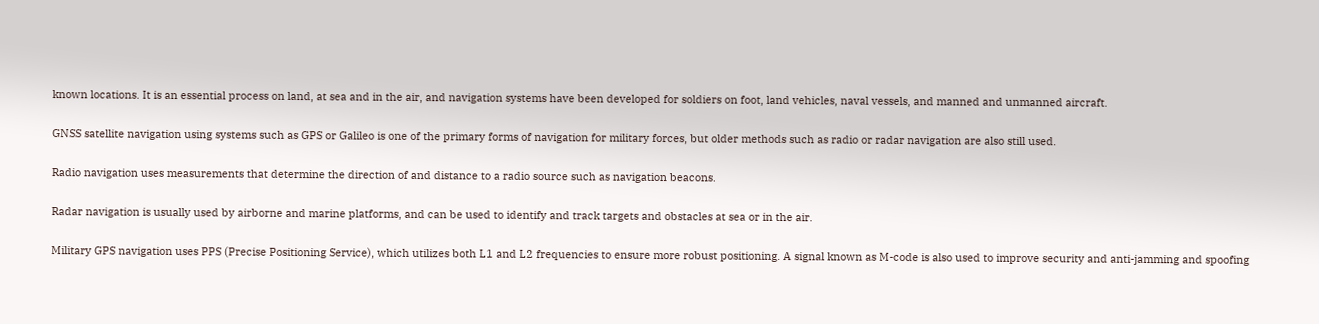known locations. It is an essential process on land, at sea and in the air, and navigation systems have been developed for soldiers on foot, land vehicles, naval vessels, and manned and unmanned aircraft.

GNSS satellite navigation using systems such as GPS or Galileo is one of the primary forms of navigation for military forces, but older methods such as radio or radar navigation are also still used.

Radio navigation uses measurements that determine the direction of and distance to a radio source such as navigation beacons.

Radar navigation is usually used by airborne and marine platforms, and can be used to identify and track targets and obstacles at sea or in the air.

Military GPS navigation uses PPS (Precise Positioning Service), which utilizes both L1 and L2 frequencies to ensure more robust positioning. A signal known as M-code is also used to improve security and anti-jamming and spoofing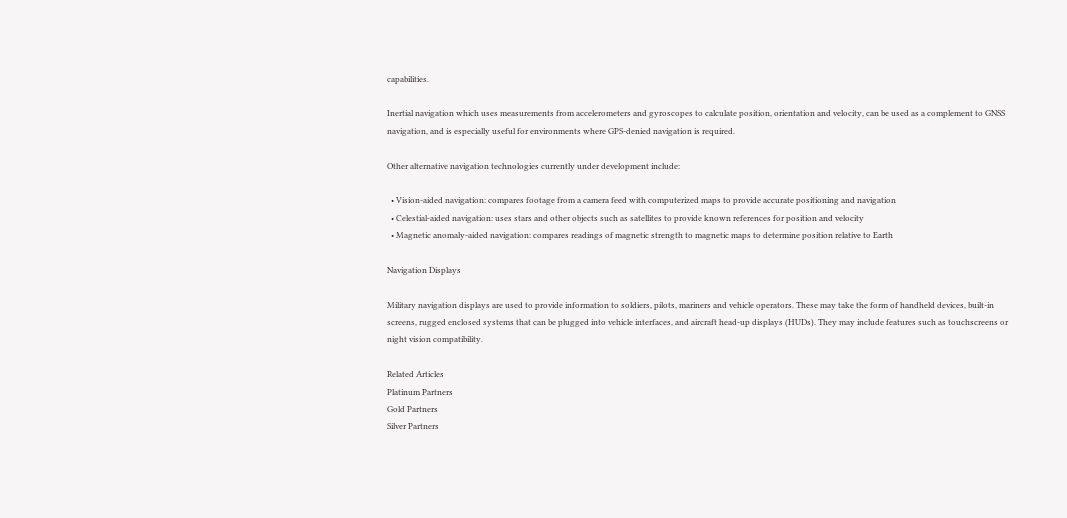capabilities.

Inertial navigation which uses measurements from accelerometers and gyroscopes to calculate position, orientation and velocity, can be used as a complement to GNSS navigation, and is especially useful for environments where GPS-denied navigation is required.

Other alternative navigation technologies currently under development include:

  • Vision-aided navigation: compares footage from a camera feed with computerized maps to provide accurate positioning and navigation
  • Celestial-aided navigation: uses stars and other objects such as satellites to provide known references for position and velocity
  • Magnetic anomaly-aided navigation: compares readings of magnetic strength to magnetic maps to determine position relative to Earth

Navigation Displays

Military navigation displays are used to provide information to soldiers, pilots, mariners and vehicle operators. These may take the form of handheld devices, built-in screens, rugged enclosed systems that can be plugged into vehicle interfaces, and aircraft head-up displays (HUDs). They may include features such as touchscreens or night vision compatibility.

Related Articles
Platinum Partners
Gold Partners
Silver Partners